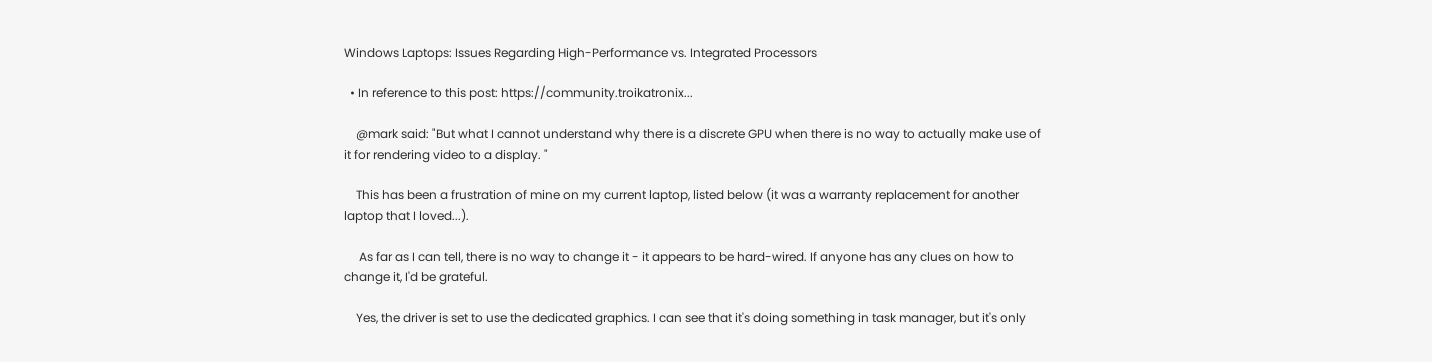Windows Laptops: Issues Regarding High-Performance vs. Integrated Processors

  • In reference to this post: https://community.troikatronix...

    @mark said: "But what I cannot understand why there is a discrete GPU when there is no way to actually make use of it for rendering video to a display. "

    This has been a frustration of mine on my current laptop, listed below (it was a warranty replacement for another laptop that I loved...).

     As far as I can tell, there is no way to change it - it appears to be hard-wired. If anyone has any clues on how to change it, I'd be grateful.

    Yes, the driver is set to use the dedicated graphics. I can see that it's doing something in task manager, but it's only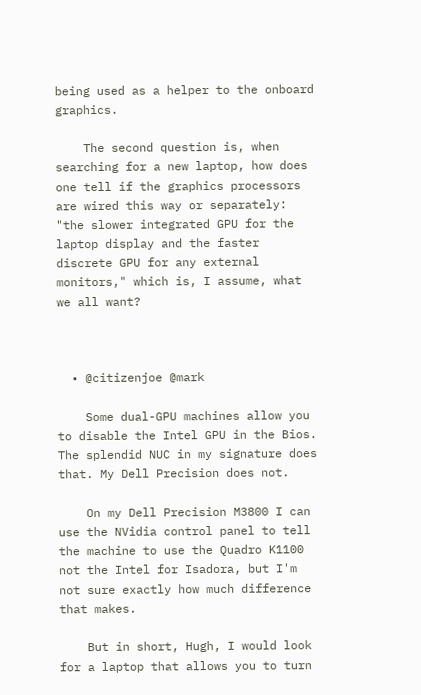being used as a helper to the onboard graphics.

    The second question is, when searching for a new laptop, how does one tell if the graphics processors are wired this way or separately: "the slower integrated GPU for the laptop display and the faster discrete GPU for any external monitors," which is, I assume, what we all want?



  • @citizenjoe @mark

    Some dual-GPU machines allow you to disable the Intel GPU in the Bios. The splendid NUC in my signature does that. My Dell Precision does not.

    On my Dell Precision M3800 I can use the NVidia control panel to tell the machine to use the Quadro K1100 not the Intel for Isadora, but I'm not sure exactly how much difference that makes.

    But in short, Hugh, I would look for a laptop that allows you to turn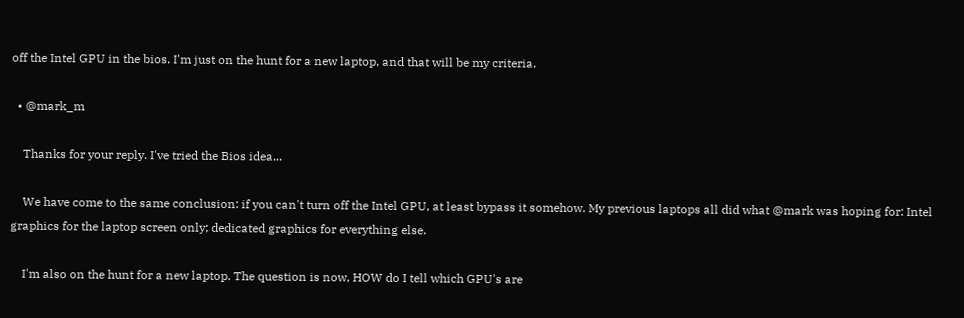off the Intel GPU in the bios. I'm just on the hunt for a new laptop, and that will be my criteria.

  • @mark_m

    Thanks for your reply. I've tried the Bios idea...

    We have come to the same conclusion: if you can't turn off the Intel GPU, at least bypass it somehow. My previous laptops all did what @mark was hoping for: Intel graphics for the laptop screen only; dedicated graphics for everything else.

    I'm also on the hunt for a new laptop. The question is now, HOW do I tell which GPU's are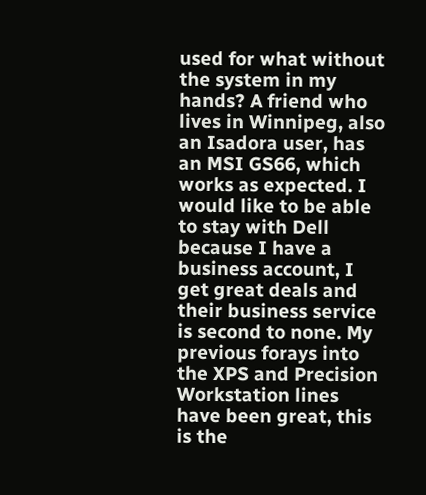used for what without the system in my hands? A friend who lives in Winnipeg, also an Isadora user, has an MSI GS66, which works as expected. I would like to be able to stay with Dell because I have a business account, I get great deals and their business service is second to none. My previous forays into the XPS and Precision Workstation lines have been great, this is the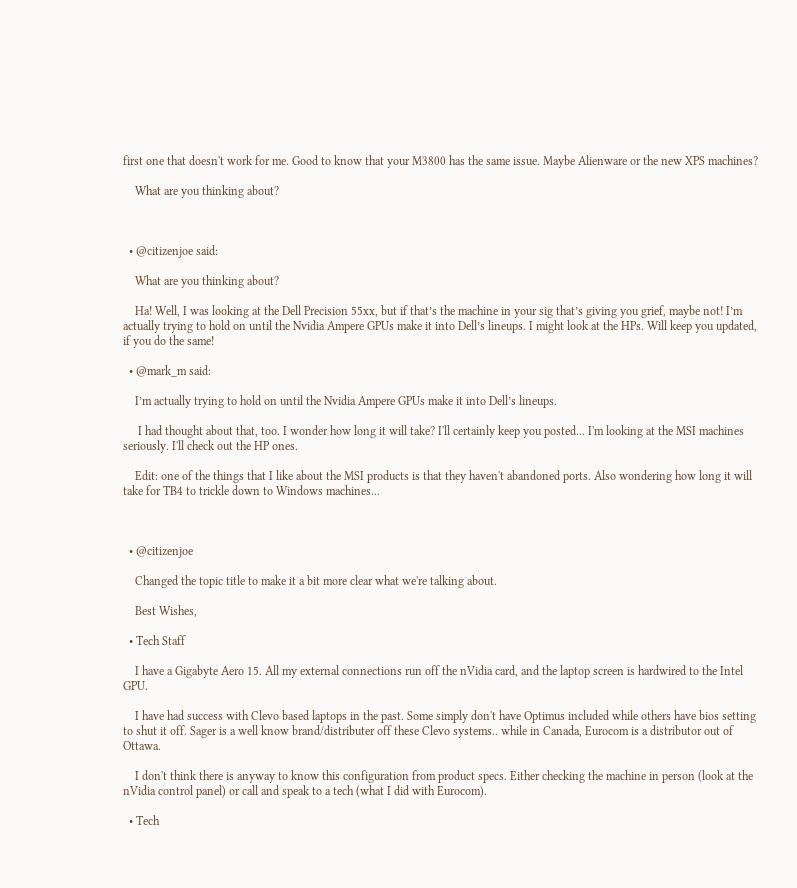first one that doesn't work for me. Good to know that your M3800 has the same issue. Maybe Alienware or the new XPS machines?

    What are you thinking about?



  • @citizenjoe said:

    What are you thinking about?

    Ha! Well, I was looking at the Dell Precision 55xx, but if that’s the machine in your sig that’s giving you grief, maybe not! I’m actually trying to hold on until the Nvidia Ampere GPUs make it into Dell’s lineups. I might look at the HPs. Will keep you updated, if you do the same!

  • @mark_m said:

    I’m actually trying to hold on until the Nvidia Ampere GPUs make it into Dell’s lineups.

     I had thought about that, too. I wonder how long it will take? I'll certainly keep you posted... I'm looking at the MSI machines seriously. I'll check out the HP ones.

    Edit: one of the things that I like about the MSI products is that they haven't abandoned ports. Also wondering how long it will take for TB4 to trickle down to Windows machines...



  • @citizenjoe

    Changed the topic title to make it a bit more clear what we're talking about.

    Best Wishes,

  • Tech Staff

    I have a Gigabyte Aero 15. All my external connections run off the nVidia card, and the laptop screen is hardwired to the Intel GPU.

    I have had success with Clevo based laptops in the past. Some simply don't have Optimus included while others have bios setting to shut it off. Sager is a well know brand/distributer off these Clevo systems.. while in Canada, Eurocom is a distributor out of Ottawa.

    I don't think there is anyway to know this configuration from product specs. Either checking the machine in person (look at the nVidia control panel) or call and speak to a tech (what I did with Eurocom).

  • Tech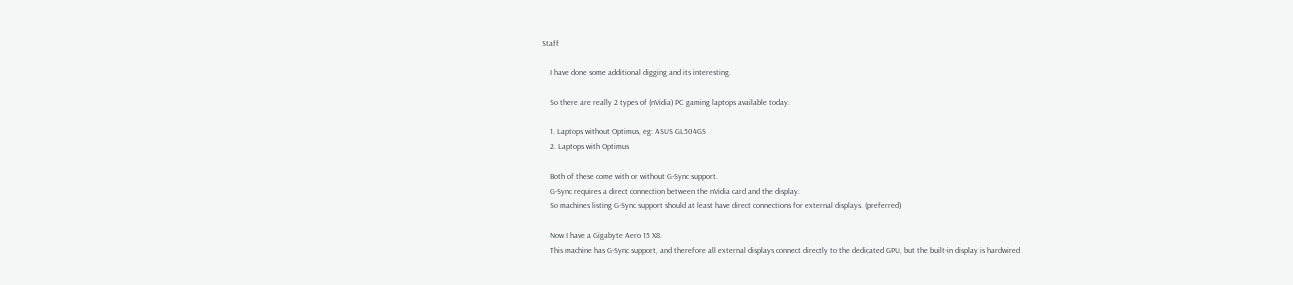Staff

    I have done some additional digging and its interesting.

    So there are really 2 types of (nVidia) PC gaming laptops available today.

    1. Laptops without Optimus, eg: ASUS GL504GS
    2. Laptops with Optimus

    Both of these come with or without G-Sync support.
    G-Sync requires a direct connection between the nVidia card and the display.
    So machines listing G-Sync support should at least have direct connections for external displays. (preferred)

    Now I have a Gigabyte Aero 15 X8.
    This machine has G-Sync support, and therefore all external displays connect directly to the dedicated GPU, but the built-in display is hardwired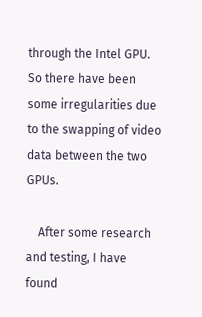through the Intel GPU. So there have been some irregularities due to the swapping of video data between the two GPUs.

    After some research and testing, I have found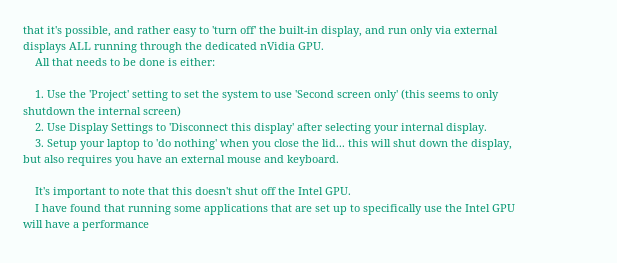that it's possible, and rather easy to 'turn off' the built-in display, and run only via external displays ALL running through the dedicated nVidia GPU.
    All that needs to be done is either:

    1. Use the 'Project' setting to set the system to use 'Second screen only' (this seems to only shutdown the internal screen)
    2. Use Display Settings to 'Disconnect this display' after selecting your internal display.
    3. Setup your laptop to 'do nothing' when you close the lid... this will shut down the display, but also requires you have an external mouse and keyboard.

    It's important to note that this doesn't shut off the Intel GPU.
    I have found that running some applications that are set up to specifically use the Intel GPU will have a performance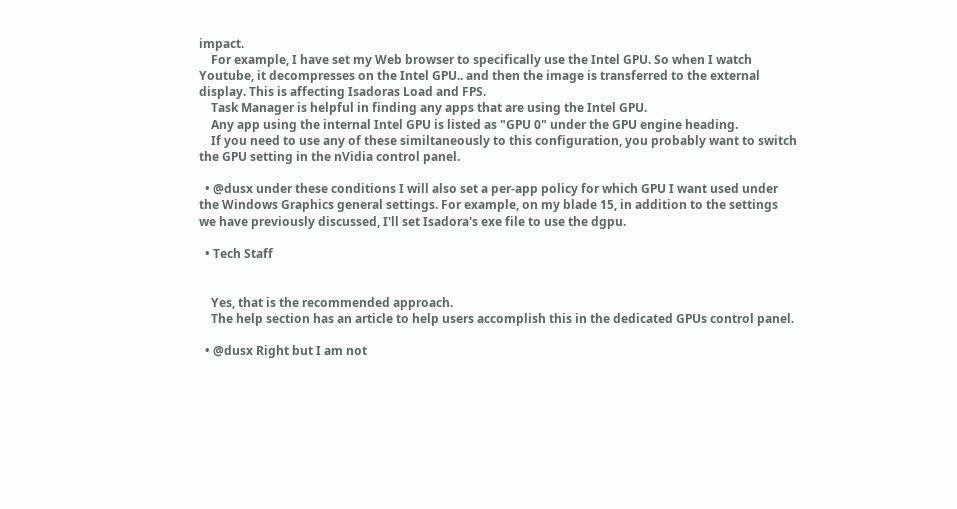impact.
    For example, I have set my Web browser to specifically use the Intel GPU. So when I watch Youtube, it decompresses on the Intel GPU.. and then the image is transferred to the external display. This is affecting Isadoras Load and FPS.
    Task Manager is helpful in finding any apps that are using the Intel GPU.
    Any app using the internal Intel GPU is listed as "GPU 0" under the GPU engine heading.
    If you need to use any of these similtaneously to this configuration, you probably want to switch the GPU setting in the nVidia control panel.

  • @dusx under these conditions I will also set a per-app policy for which GPU I want used under the Windows Graphics general settings. For example, on my blade 15, in addition to the settings we have previously discussed, I'll set Isadora's exe file to use the dgpu.

  • Tech Staff


    Yes, that is the recommended approach.
    The help section has an article to help users accomplish this in the dedicated GPUs control panel.

  • @dusx Right but I am not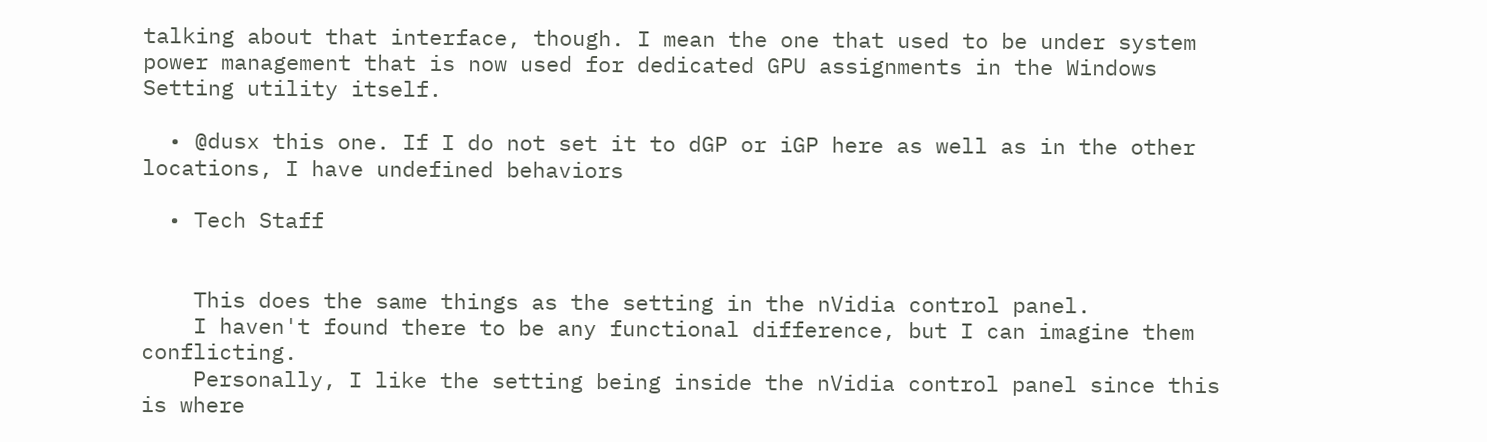talking about that interface, though. I mean the one that used to be under system power management that is now used for dedicated GPU assignments in the Windows Setting utility itself.

  • @dusx this one. If I do not set it to dGP or iGP here as well as in the other locations, I have undefined behaviors

  • Tech Staff


    This does the same things as the setting in the nVidia control panel.
    I haven't found there to be any functional difference, but I can imagine them conflicting.
    Personally, I like the setting being inside the nVidia control panel since this is where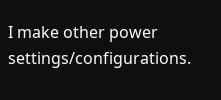I make other power settings/configurations.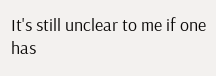It's still unclear to me if one has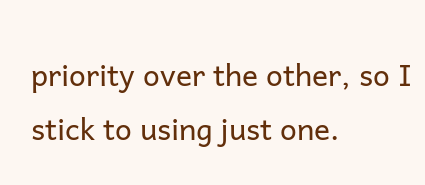priority over the other, so I stick to using just one.